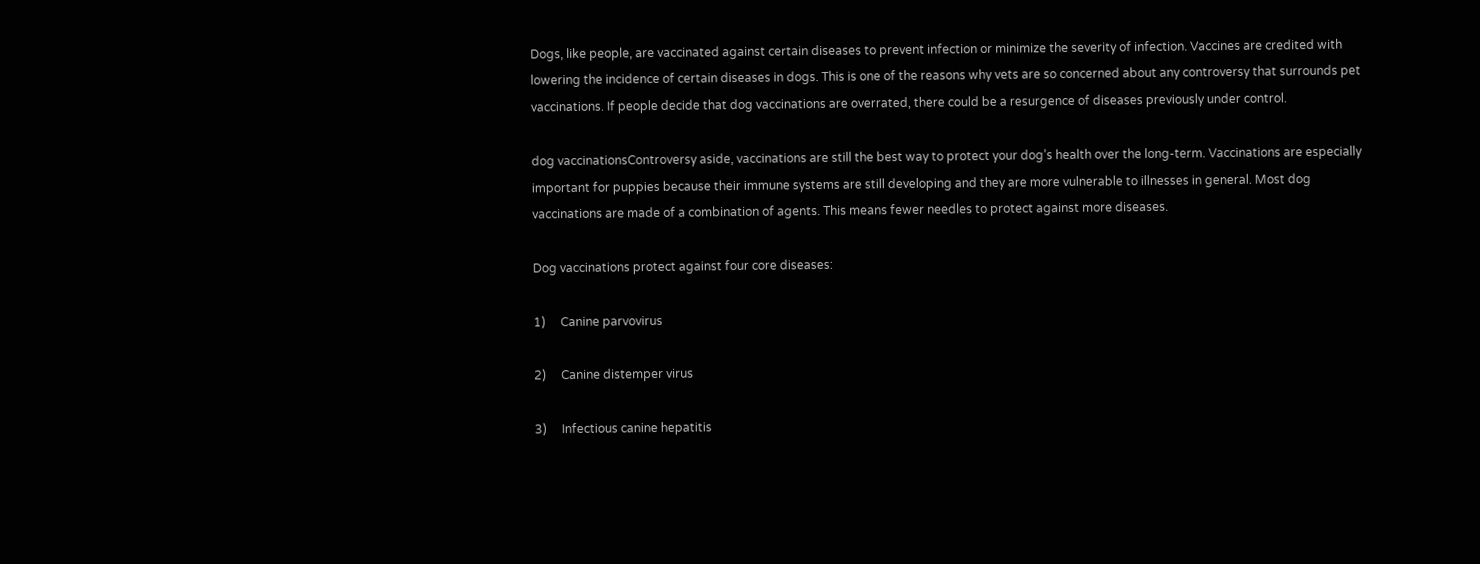Dogs, like people, are vaccinated against certain diseases to prevent infection or minimize the severity of infection. Vaccines are credited with lowering the incidence of certain diseases in dogs. This is one of the reasons why vets are so concerned about any controversy that surrounds pet vaccinations. If people decide that dog vaccinations are overrated, there could be a resurgence of diseases previously under control.

dog vaccinationsControversy aside, vaccinations are still the best way to protect your dog’s health over the long-term. Vaccinations are especially important for puppies because their immune systems are still developing and they are more vulnerable to illnesses in general. Most dog vaccinations are made of a combination of agents. This means fewer needles to protect against more diseases.

Dog vaccinations protect against four core diseases:

1)     Canine parvovirus

2)     Canine distemper virus

3)     Infectious canine hepatitis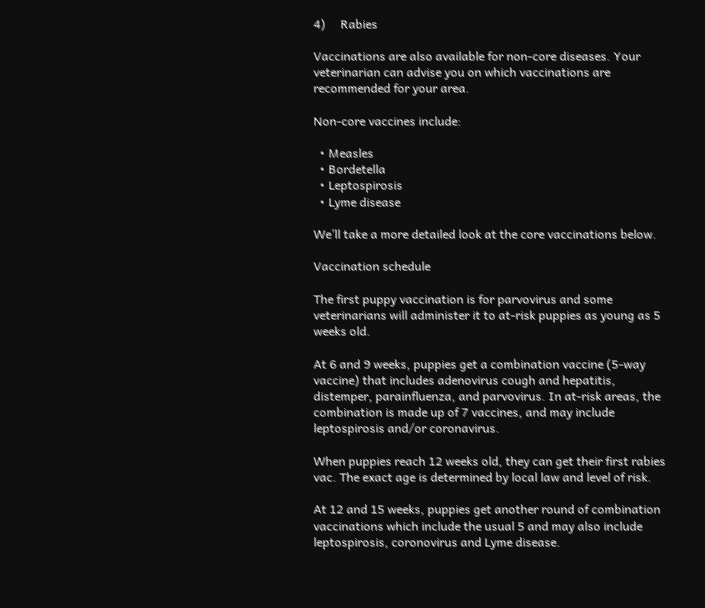4)     Rabies

Vaccinations are also available for non-core diseases. Your veterinarian can advise you on which vaccinations are recommended for your area.

Non-core vaccines include:

  • Measles
  • Bordetella
  • Leptospirosis
  • Lyme disease

We’ll take a more detailed look at the core vaccinations below.

Vaccination schedule

The first puppy vaccination is for parvovirus and some veterinarians will administer it to at-risk puppies as young as 5 weeks old.

At 6 and 9 weeks, puppies get a combination vaccine (5-way vaccine) that includes adenovirus cough and hepatitis, distemper, parainfluenza, and parvovirus. In at-risk areas, the combination is made up of 7 vaccines, and may include leptospirosis and/or coronavirus.

When puppies reach 12 weeks old, they can get their first rabies vac. The exact age is determined by local law and level of risk.

At 12 and 15 weeks, puppies get another round of combination vaccinations which include the usual 5 and may also include leptospirosis, coronovirus and Lyme disease.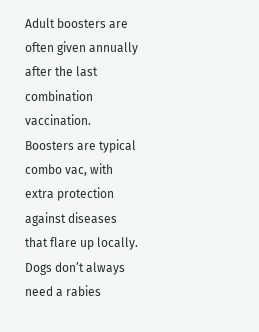Adult boosters are often given annually after the last combination vaccination. Boosters are typical combo vac, with extra protection against diseases that flare up locally. Dogs don’t always need a rabies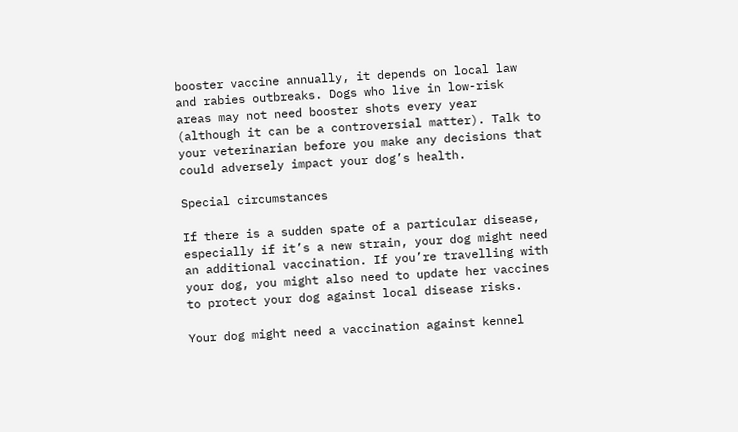booster vaccine annually, it depends on local law and rabies outbreaks. Dogs who live in low-risk areas may not need booster shots every year (although it can be a controversial matter). Talk to your veterinarian before you make any decisions that could adversely impact your dog’s health.

Special circumstances

If there is a sudden spate of a particular disease, especially if it’s a new strain, your dog might need an additional vaccination. If you’re travelling with your dog, you might also need to update her vaccines to protect your dog against local disease risks.

Your dog might need a vaccination against kennel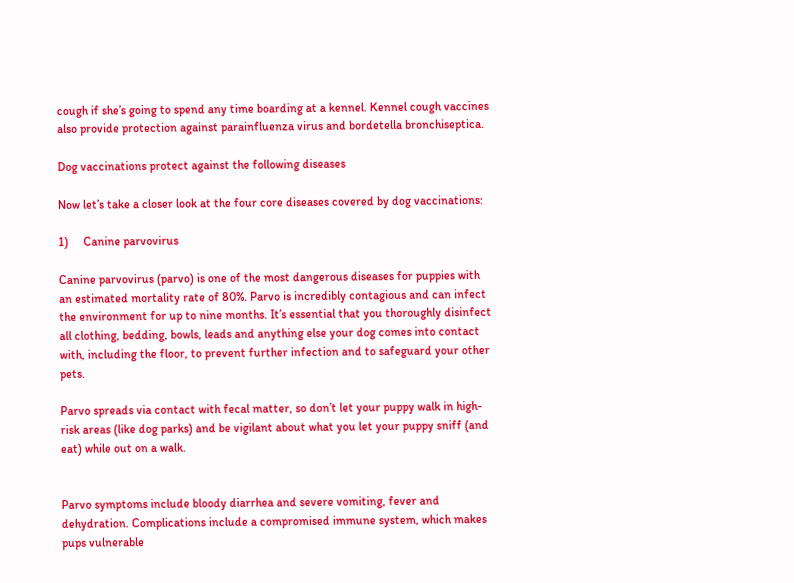cough if she’s going to spend any time boarding at a kennel. Kennel cough vaccines also provide protection against parainfluenza virus and bordetella bronchiseptica.

Dog vaccinations protect against the following diseases

Now let’s take a closer look at the four core diseases covered by dog vaccinations:

1)     Canine parvovirus

Canine parvovirus (parvo) is one of the most dangerous diseases for puppies with an estimated mortality rate of 80%. Parvo is incredibly contagious and can infect the environment for up to nine months. It’s essential that you thoroughly disinfect all clothing, bedding, bowls, leads and anything else your dog comes into contact with, including the floor, to prevent further infection and to safeguard your other pets.

Parvo spreads via contact with fecal matter, so don’t let your puppy walk in high-risk areas (like dog parks) and be vigilant about what you let your puppy sniff (and eat) while out on a walk.


Parvo symptoms include bloody diarrhea and severe vomiting, fever and dehydration. Complications include a compromised immune system, which makes pups vulnerable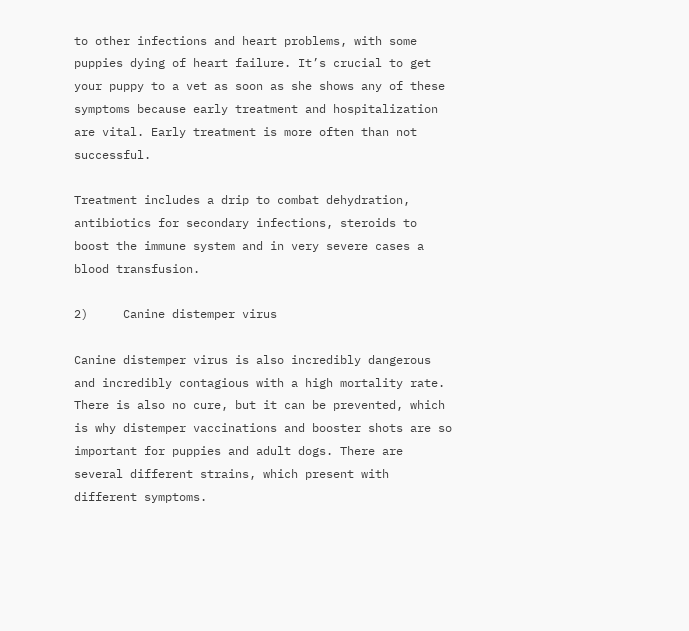to other infections and heart problems, with some puppies dying of heart failure. It’s crucial to get your puppy to a vet as soon as she shows any of these symptoms because early treatment and hospitalization are vital. Early treatment is more often than not successful.

Treatment includes a drip to combat dehydration, antibiotics for secondary infections, steroids to boost the immune system and in very severe cases a blood transfusion.

2)     Canine distemper virus

Canine distemper virus is also incredibly dangerous and incredibly contagious with a high mortality rate. There is also no cure, but it can be prevented, which is why distemper vaccinations and booster shots are so important for puppies and adult dogs. There are several different strains, which present with different symptoms.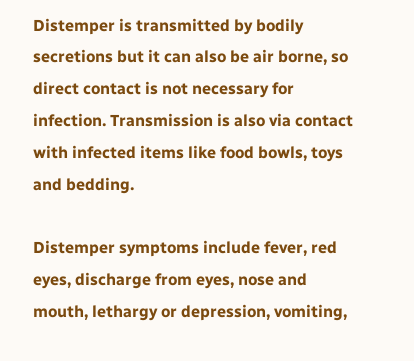Distemper is transmitted by bodily secretions but it can also be air borne, so direct contact is not necessary for infection. Transmission is also via contact with infected items like food bowls, toys and bedding.

Distemper symptoms include fever, red eyes, discharge from eyes, nose and mouth, lethargy or depression, vomiting,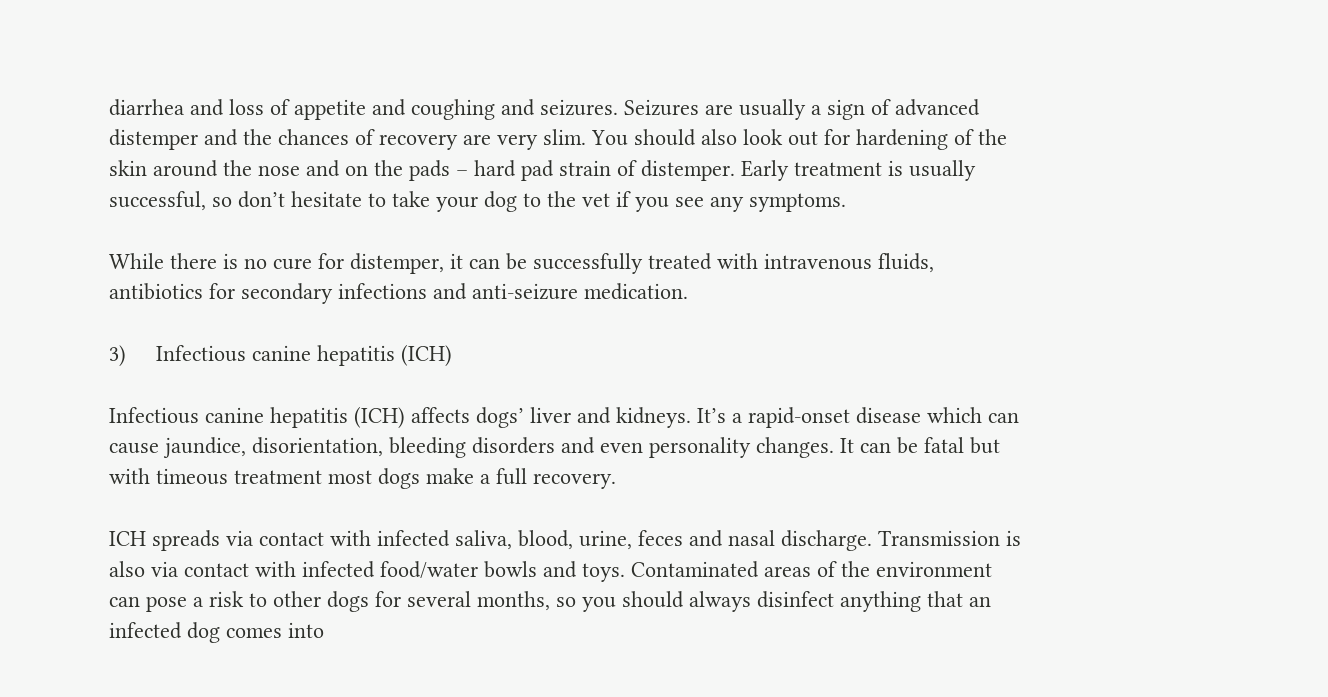diarrhea and loss of appetite and coughing and seizures. Seizures are usually a sign of advanced distemper and the chances of recovery are very slim. You should also look out for hardening of the skin around the nose and on the pads – hard pad strain of distemper. Early treatment is usually successful, so don’t hesitate to take your dog to the vet if you see any symptoms.

While there is no cure for distemper, it can be successfully treated with intravenous fluids, antibiotics for secondary infections and anti-seizure medication.

3)     Infectious canine hepatitis (ICH)

Infectious canine hepatitis (ICH) affects dogs’ liver and kidneys. It’s a rapid-onset disease which can cause jaundice, disorientation, bleeding disorders and even personality changes. It can be fatal but with timeous treatment most dogs make a full recovery.

ICH spreads via contact with infected saliva, blood, urine, feces and nasal discharge. Transmission is also via contact with infected food/water bowls and toys. Contaminated areas of the environment can pose a risk to other dogs for several months, so you should always disinfect anything that an infected dog comes into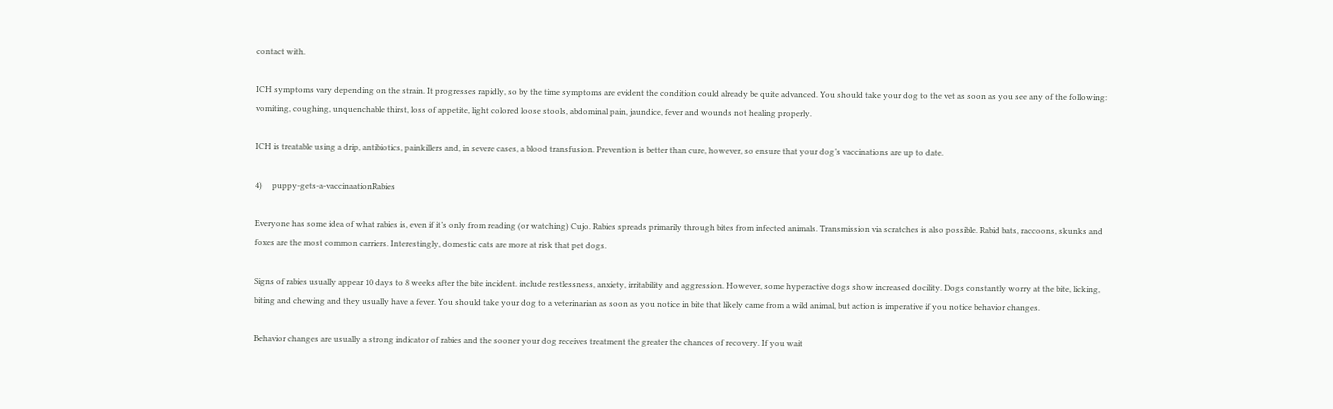contact with.

ICH symptoms vary depending on the strain. It progresses rapidly, so by the time symptoms are evident the condition could already be quite advanced. You should take your dog to the vet as soon as you see any of the following: vomiting, coughing, unquenchable thirst, loss of appetite, light colored loose stools, abdominal pain, jaundice, fever and wounds not healing properly.

ICH is treatable using a drip, antibiotics, painkillers and, in severe cases, a blood transfusion. Prevention is better than cure, however, so ensure that your dog’s vaccinations are up to date.

4)     puppy-gets-a-vaccinaationRabies

Everyone has some idea of what rabies is, even if it’s only from reading (or watching) Cujo. Rabies spreads primarily through bites from infected animals. Transmission via scratches is also possible. Rabid bats, raccoons, skunks and foxes are the most common carriers. Interestingly, domestic cats are more at risk that pet dogs.

Signs of rabies usually appear 10 days to 8 weeks after the bite incident. include restlessness, anxiety, irritability and aggression. However, some hyperactive dogs show increased docility. Dogs constantly worry at the bite, licking, biting and chewing and they usually have a fever. You should take your dog to a veterinarian as soon as you notice in bite that likely came from a wild animal, but action is imperative if you notice behavior changes.

Behavior changes are usually a strong indicator of rabies and the sooner your dog receives treatment the greater the chances of recovery. If you wait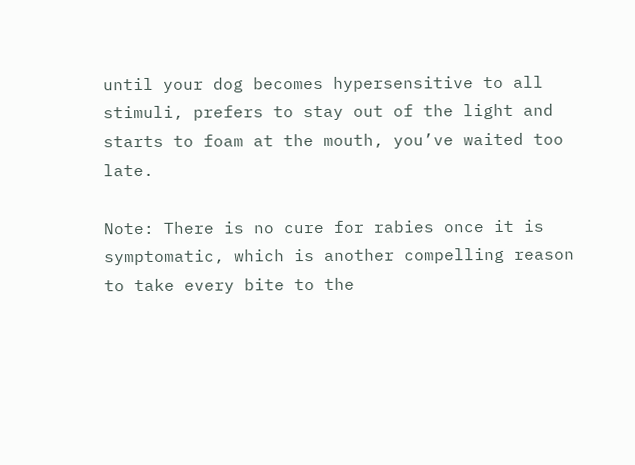until your dog becomes hypersensitive to all stimuli, prefers to stay out of the light and starts to foam at the mouth, you’ve waited too late.

Note: There is no cure for rabies once it is symptomatic, which is another compelling reason to take every bite to the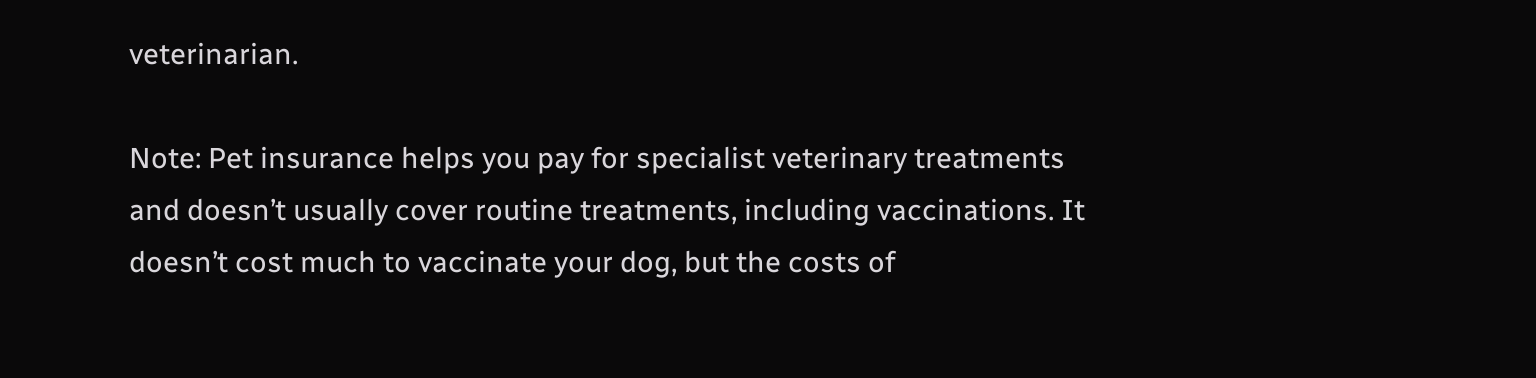veterinarian.

Note: Pet insurance helps you pay for specialist veterinary treatments and doesn’t usually cover routine treatments, including vaccinations. It doesn’t cost much to vaccinate your dog, but the costs of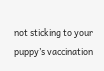not sticking to your puppy’s vaccination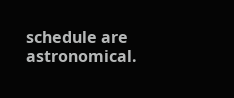schedule are astronomical.